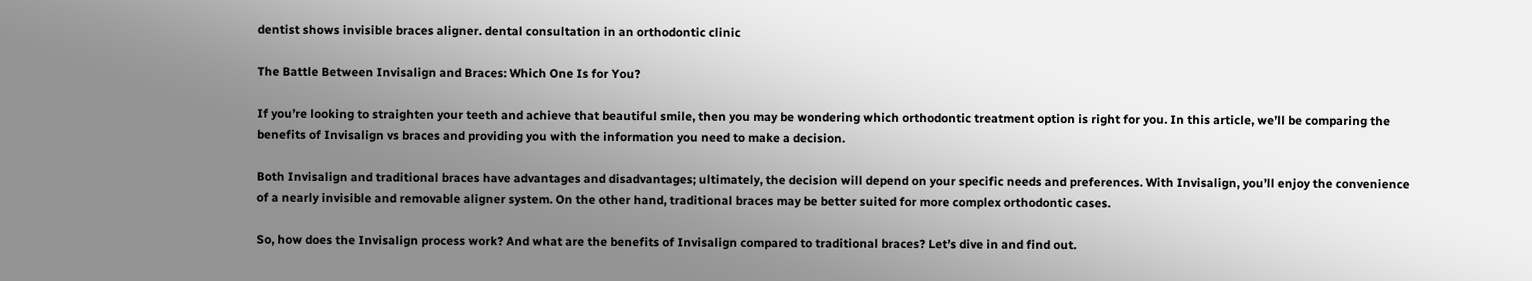dentist shows invisible braces aligner. dental consultation in an orthodontic clinic

The Battle Between Invisalign and Braces: Which One Is for You?

If you’re looking to straighten your teeth and achieve that beautiful smile, then you may be wondering which orthodontic treatment option is right for you. In this article, we’ll be comparing the benefits of Invisalign vs braces and providing you with the information you need to make a decision.

Both Invisalign and traditional braces have advantages and disadvantages; ultimately, the decision will depend on your specific needs and preferences. With Invisalign, you’ll enjoy the convenience of a nearly invisible and removable aligner system. On the other hand, traditional braces may be better suited for more complex orthodontic cases.

So, how does the Invisalign process work? And what are the benefits of Invisalign compared to traditional braces? Let’s dive in and find out.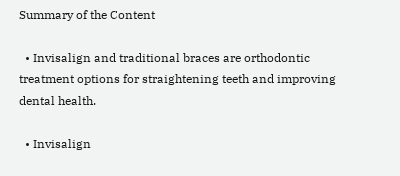Summary of the Content

  • Invisalign and traditional braces are orthodontic treatment options for straightening teeth and improving dental health.

  • Invisalign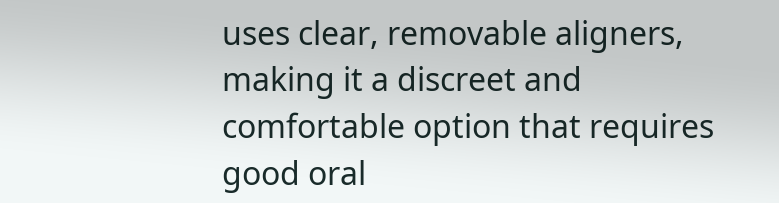uses clear, removable aligners, making it a discreet and comfortable option that requires good oral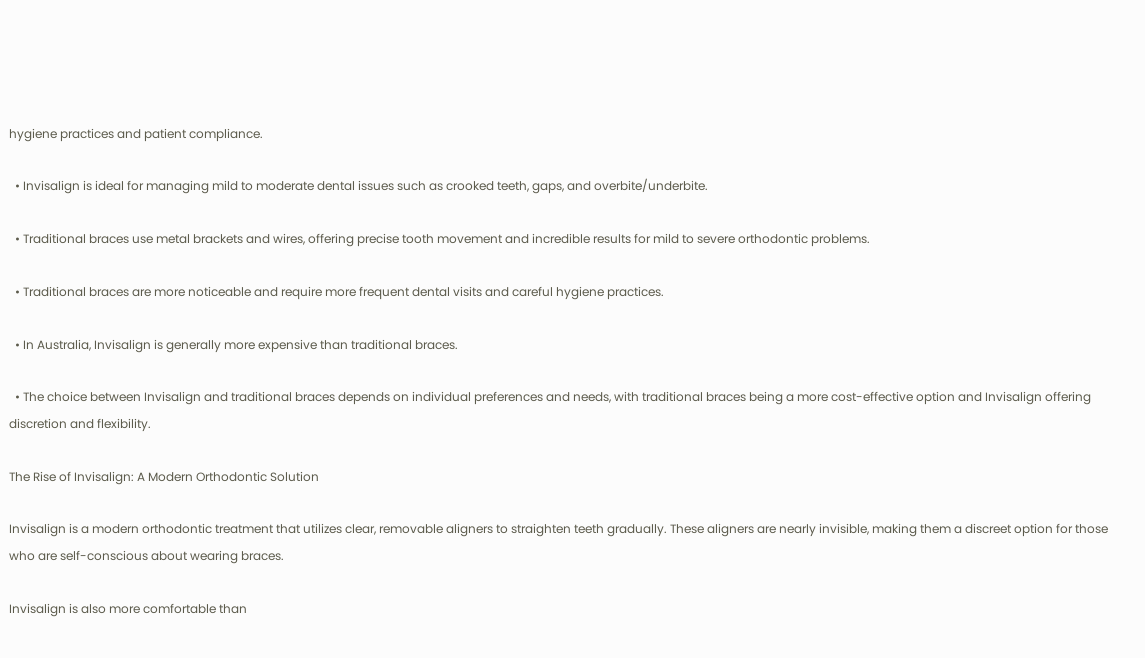hygiene practices and patient compliance.

  • Invisalign is ideal for managing mild to moderate dental issues such as crooked teeth, gaps, and overbite/underbite.

  • Traditional braces use metal brackets and wires, offering precise tooth movement and incredible results for mild to severe orthodontic problems.

  • Traditional braces are more noticeable and require more frequent dental visits and careful hygiene practices.

  • In Australia, Invisalign is generally more expensive than traditional braces.

  • The choice between Invisalign and traditional braces depends on individual preferences and needs, with traditional braces being a more cost-effective option and Invisalign offering discretion and flexibility.

The Rise of Invisalign: A Modern Orthodontic Solution

Invisalign is a modern orthodontic treatment that utilizes clear, removable aligners to straighten teeth gradually. These aligners are nearly invisible, making them a discreet option for those who are self-conscious about wearing braces.

Invisalign is also more comfortable than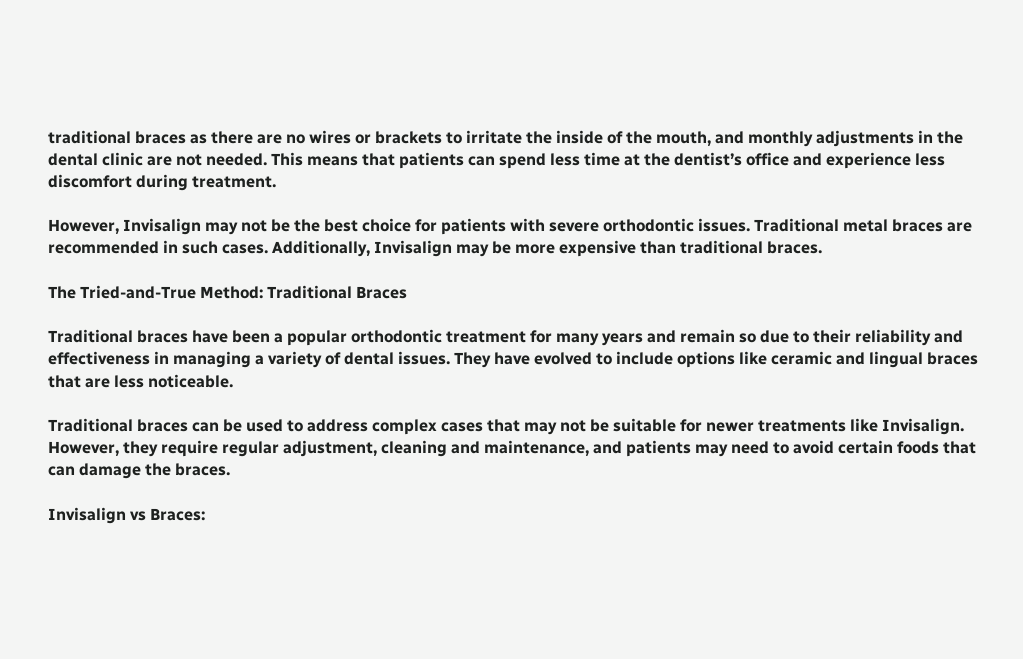traditional braces as there are no wires or brackets to irritate the inside of the mouth, and monthly adjustments in the dental clinic are not needed. This means that patients can spend less time at the dentist’s office and experience less discomfort during treatment.

However, Invisalign may not be the best choice for patients with severe orthodontic issues. Traditional metal braces are recommended in such cases. Additionally, Invisalign may be more expensive than traditional braces.

The Tried-and-True Method: Traditional Braces

Traditional braces have been a popular orthodontic treatment for many years and remain so due to their reliability and effectiveness in managing a variety of dental issues. They have evolved to include options like ceramic and lingual braces that are less noticeable.

Traditional braces can be used to address complex cases that may not be suitable for newer treatments like Invisalign. However, they require regular adjustment, cleaning and maintenance, and patients may need to avoid certain foods that can damage the braces.

Invisalign vs Braces: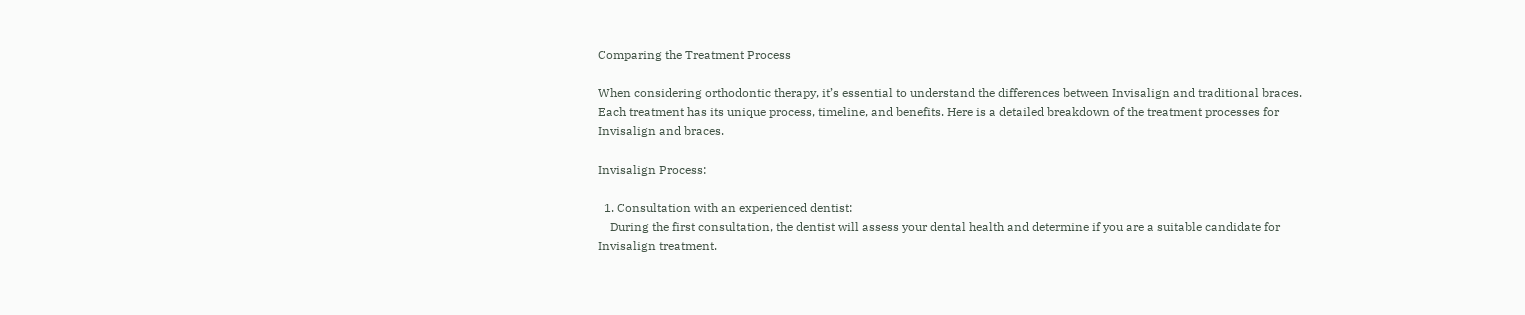Comparing the Treatment Process

When considering orthodontic therapy, it’s essential to understand the differences between Invisalign and traditional braces. Each treatment has its unique process, timeline, and benefits. Here is a detailed breakdown of the treatment processes for Invisalign and braces.

Invisalign Process:

  1. Consultation with an experienced dentist:
    During the first consultation, the dentist will assess your dental health and determine if you are a suitable candidate for Invisalign treatment.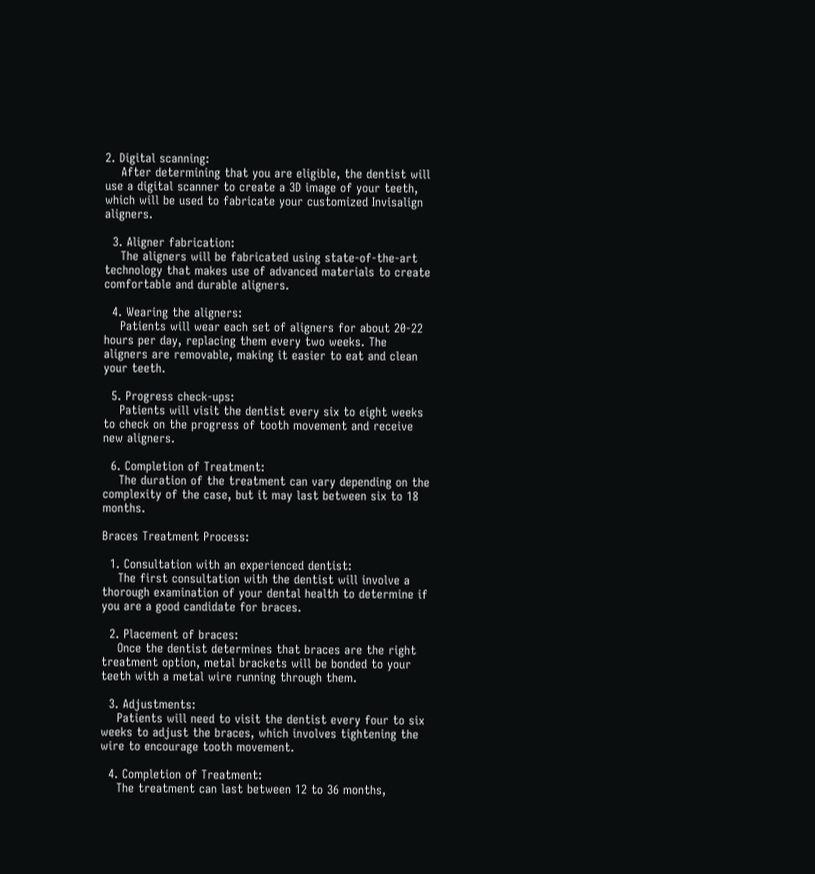2. Digital scanning:
    After determining that you are eligible, the dentist will use a digital scanner to create a 3D image of your teeth, which will be used to fabricate your customized Invisalign aligners.

  3. Aligner fabrication:
    The aligners will be fabricated using state-of-the-art technology that makes use of advanced materials to create comfortable and durable aligners.

  4. Wearing the aligners:
    Patients will wear each set of aligners for about 20-22 hours per day, replacing them every two weeks. The aligners are removable, making it easier to eat and clean your teeth.

  5. Progress check-ups:
    Patients will visit the dentist every six to eight weeks to check on the progress of tooth movement and receive new aligners.

  6. Completion of Treatment:
    The duration of the treatment can vary depending on the complexity of the case, but it may last between six to 18 months.

Braces Treatment Process:

  1. Consultation with an experienced dentist:
    The first consultation with the dentist will involve a thorough examination of your dental health to determine if you are a good candidate for braces.

  2. Placement of braces:
    Once the dentist determines that braces are the right treatment option, metal brackets will be bonded to your teeth with a metal wire running through them.

  3. Adjustments:
    Patients will need to visit the dentist every four to six weeks to adjust the braces, which involves tightening the wire to encourage tooth movement.

  4. Completion of Treatment:
    The treatment can last between 12 to 36 months,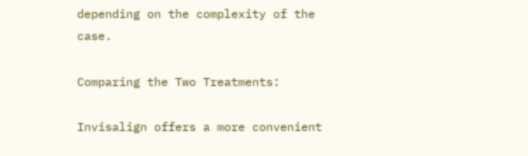depending on the complexity of the case.

Comparing the Two Treatments:

Invisalign offers a more convenient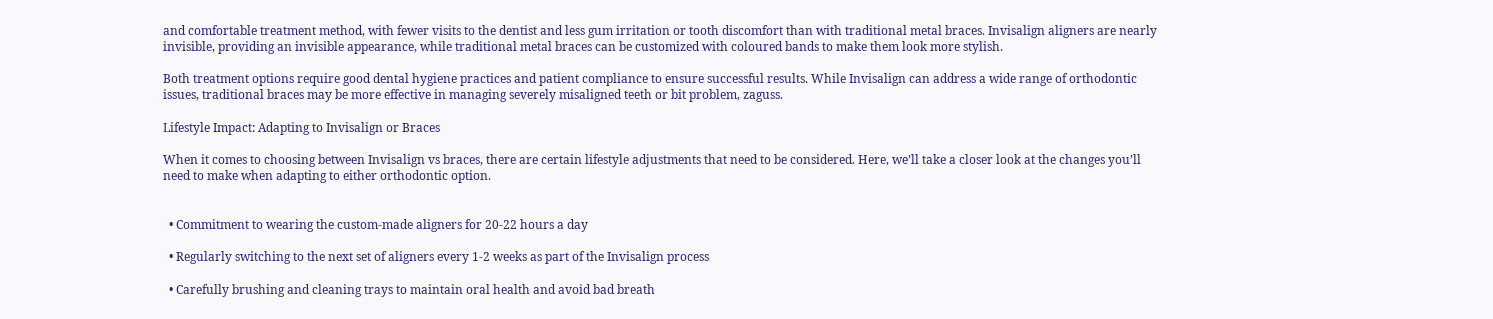and comfortable treatment method, with fewer visits to the dentist and less gum irritation or tooth discomfort than with traditional metal braces. Invisalign aligners are nearly invisible, providing an invisible appearance, while traditional metal braces can be customized with coloured bands to make them look more stylish.

Both treatment options require good dental hygiene practices and patient compliance to ensure successful results. While Invisalign can address a wide range of orthodontic issues, traditional braces may be more effective in managing severely misaligned teeth or bit problem, zaguss.

Lifestyle Impact: Adapting to Invisalign or Braces

When it comes to choosing between Invisalign vs braces, there are certain lifestyle adjustments that need to be considered. Here, we’ll take a closer look at the changes you’ll need to make when adapting to either orthodontic option.


  • Commitment to wearing the custom-made aligners for 20-22 hours a day

  • Regularly switching to the next set of aligners every 1-2 weeks as part of the Invisalign process

  • Carefully brushing and cleaning trays to maintain oral health and avoid bad breath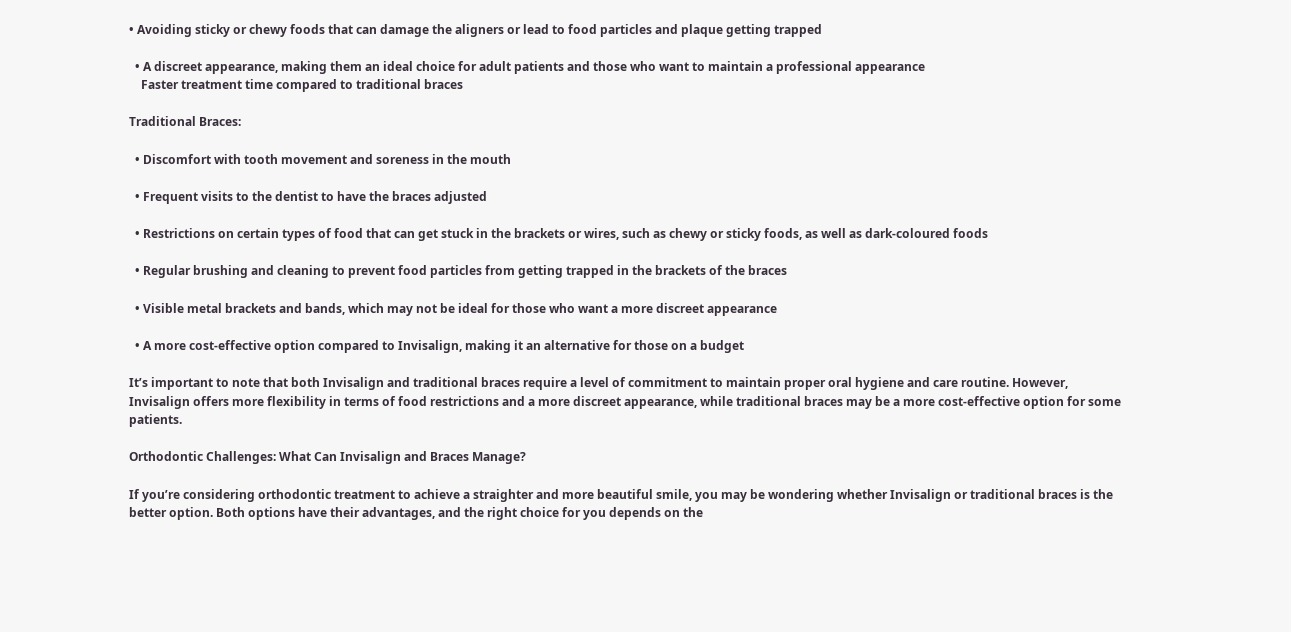• Avoiding sticky or chewy foods that can damage the aligners or lead to food particles and plaque getting trapped

  • A discreet appearance, making them an ideal choice for adult patients and those who want to maintain a professional appearance
    Faster treatment time compared to traditional braces

Traditional Braces:

  • Discomfort with tooth movement and soreness in the mouth

  • Frequent visits to the dentist to have the braces adjusted

  • Restrictions on certain types of food that can get stuck in the brackets or wires, such as chewy or sticky foods, as well as dark-coloured foods

  • Regular brushing and cleaning to prevent food particles from getting trapped in the brackets of the braces

  • Visible metal brackets and bands, which may not be ideal for those who want a more discreet appearance

  • A more cost-effective option compared to Invisalign, making it an alternative for those on a budget

It’s important to note that both Invisalign and traditional braces require a level of commitment to maintain proper oral hygiene and care routine. However, Invisalign offers more flexibility in terms of food restrictions and a more discreet appearance, while traditional braces may be a more cost-effective option for some patients.

Orthodontic Challenges: What Can Invisalign and Braces Manage?

If you’re considering orthodontic treatment to achieve a straighter and more beautiful smile, you may be wondering whether Invisalign or traditional braces is the better option. Both options have their advantages, and the right choice for you depends on the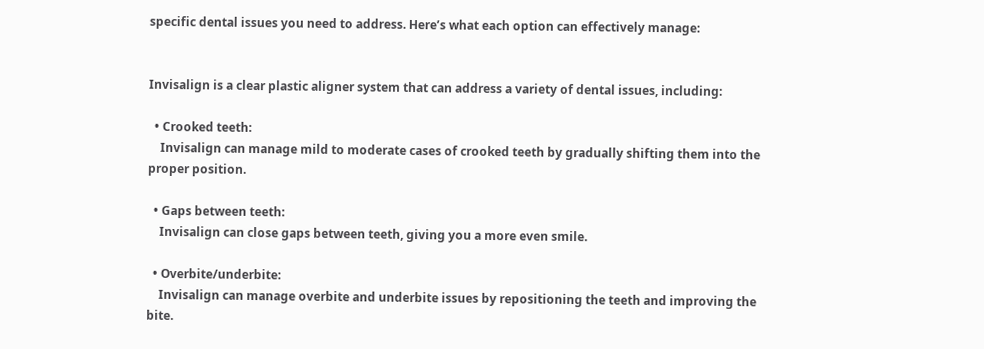specific dental issues you need to address. Here’s what each option can effectively manage:


Invisalign is a clear plastic aligner system that can address a variety of dental issues, including:

  • Crooked teeth:
    Invisalign can manage mild to moderate cases of crooked teeth by gradually shifting them into the proper position.

  • Gaps between teeth:
    Invisalign can close gaps between teeth, giving you a more even smile.

  • Overbite/underbite:
    Invisalign can manage overbite and underbite issues by repositioning the teeth and improving the bite.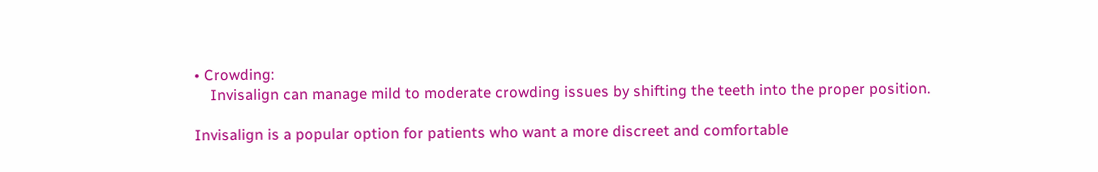• Crowding:
    Invisalign can manage mild to moderate crowding issues by shifting the teeth into the proper position.

Invisalign is a popular option for patients who want a more discreet and comfortable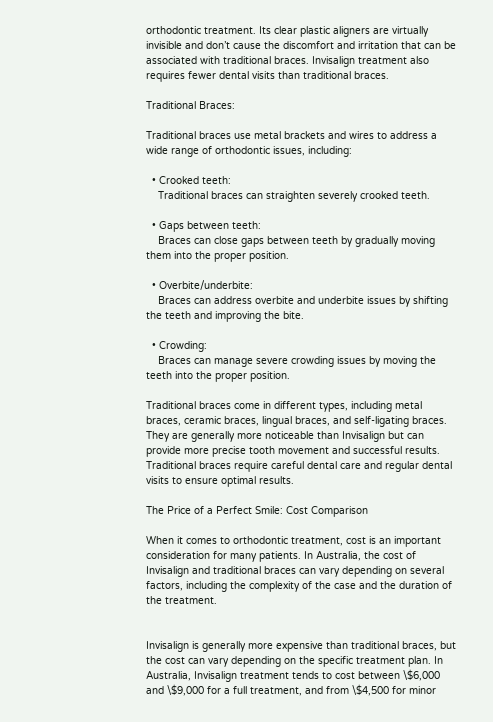orthodontic treatment. Its clear plastic aligners are virtually invisible and don’t cause the discomfort and irritation that can be associated with traditional braces. Invisalign treatment also requires fewer dental visits than traditional braces.

Traditional Braces:

Traditional braces use metal brackets and wires to address a wide range of orthodontic issues, including:

  • Crooked teeth:
    Traditional braces can straighten severely crooked teeth.

  • Gaps between teeth:
    Braces can close gaps between teeth by gradually moving them into the proper position.

  • Overbite/underbite:
    Braces can address overbite and underbite issues by shifting the teeth and improving the bite.

  • Crowding:
    Braces can manage severe crowding issues by moving the teeth into the proper position.

Traditional braces come in different types, including metal braces, ceramic braces, lingual braces, and self-ligating braces. They are generally more noticeable than Invisalign but can provide more precise tooth movement and successful results. Traditional braces require careful dental care and regular dental visits to ensure optimal results.

The Price of a Perfect Smile: Cost Comparison

When it comes to orthodontic treatment, cost is an important consideration for many patients. In Australia, the cost of Invisalign and traditional braces can vary depending on several factors, including the complexity of the case and the duration of the treatment.


Invisalign is generally more expensive than traditional braces, but the cost can vary depending on the specific treatment plan. In Australia, Invisalign treatment tends to cost between \$6,000 and \$9,000 for a full treatment, and from \$4,500 for minor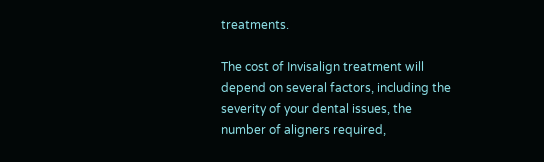treatments.

The cost of Invisalign treatment will depend on several factors, including the severity of your dental issues, the number of aligners required,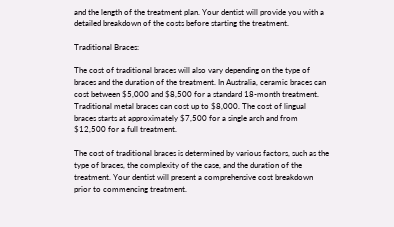and the length of the treatment plan. Your dentist will provide you with a detailed breakdown of the costs before starting the treatment.

Traditional Braces:

The cost of traditional braces will also vary depending on the type of braces and the duration of the treatment. In Australia, ceramic braces can cost between $5,000 and $8,500 for a standard 18-month treatment. Traditional metal braces can cost up to $8,000. The cost of lingual braces starts at approximately $7,500 for a single arch and from $12,500 for a full treatment.

The cost of traditional braces is determined by various factors, such as the type of braces, the complexity of the case, and the duration of the treatment. Your dentist will present a comprehensive cost breakdown prior to commencing treatment.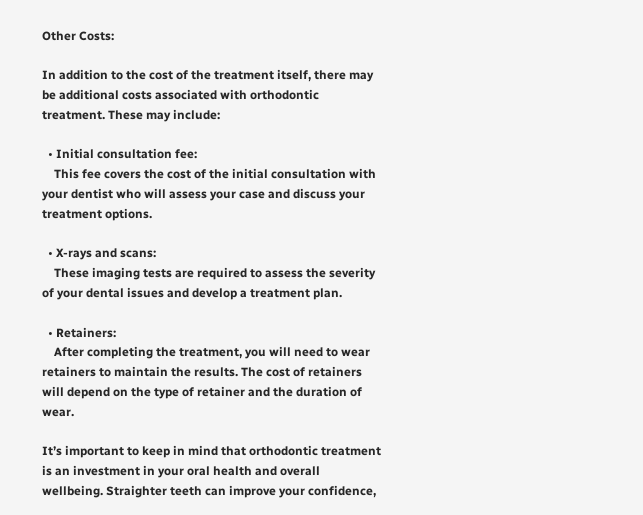Other Costs:

In addition to the cost of the treatment itself, there may be additional costs associated with orthodontic treatment. These may include:

  • Initial consultation fee:
    This fee covers the cost of the initial consultation with your dentist who will assess your case and discuss your treatment options.

  • X-rays and scans:
    These imaging tests are required to assess the severity of your dental issues and develop a treatment plan.

  • Retainers:
    After completing the treatment, you will need to wear retainers to maintain the results. The cost of retainers will depend on the type of retainer and the duration of wear.

It’s important to keep in mind that orthodontic treatment is an investment in your oral health and overall wellbeing. Straighter teeth can improve your confidence,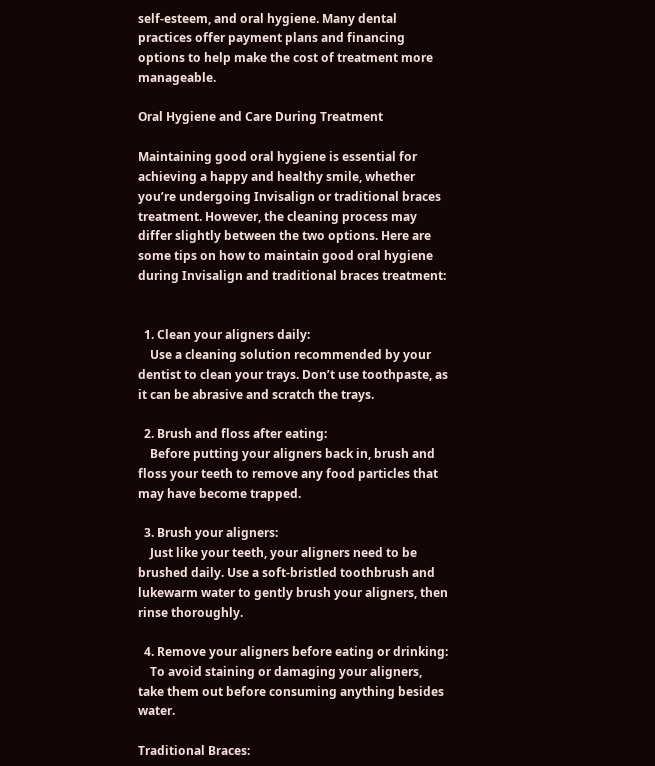self-esteem, and oral hygiene. Many dental practices offer payment plans and financing options to help make the cost of treatment more manageable.

Oral Hygiene and Care During Treatment

Maintaining good oral hygiene is essential for achieving a happy and healthy smile, whether you’re undergoing Invisalign or traditional braces treatment. However, the cleaning process may differ slightly between the two options. Here are some tips on how to maintain good oral hygiene during Invisalign and traditional braces treatment:


  1. Clean your aligners daily:
    Use a cleaning solution recommended by your dentist to clean your trays. Don’t use toothpaste, as it can be abrasive and scratch the trays.

  2. Brush and floss after eating:
    Before putting your aligners back in, brush and floss your teeth to remove any food particles that may have become trapped.

  3. Brush your aligners:
    Just like your teeth, your aligners need to be brushed daily. Use a soft-bristled toothbrush and lukewarm water to gently brush your aligners, then rinse thoroughly.

  4. Remove your aligners before eating or drinking:
    To avoid staining or damaging your aligners, take them out before consuming anything besides water.

Traditional Braces: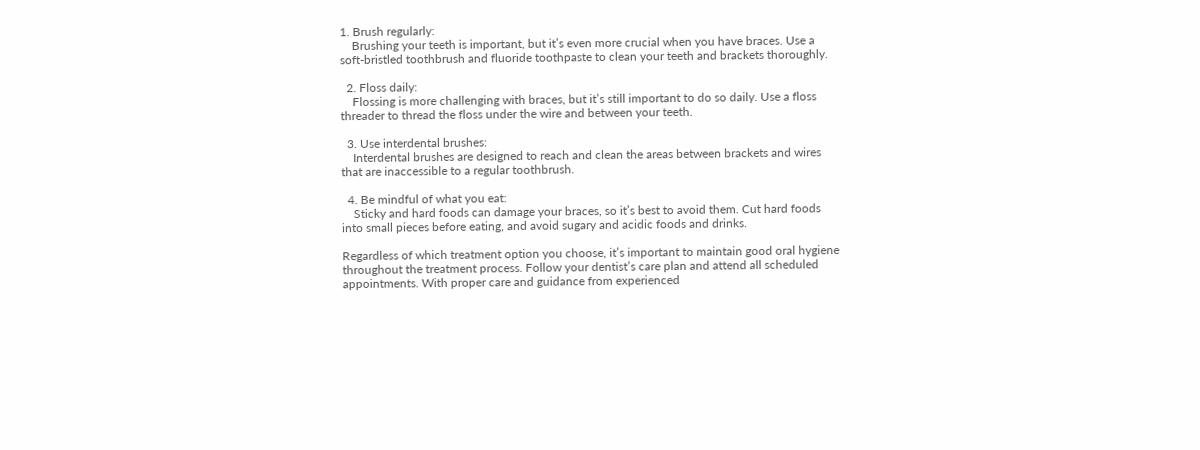1. Brush regularly:
    Brushing your teeth is important, but it’s even more crucial when you have braces. Use a soft-bristled toothbrush and fluoride toothpaste to clean your teeth and brackets thoroughly.

  2. Floss daily:
    Flossing is more challenging with braces, but it’s still important to do so daily. Use a floss threader to thread the floss under the wire and between your teeth.

  3. Use interdental brushes:
    Interdental brushes are designed to reach and clean the areas between brackets and wires that are inaccessible to a regular toothbrush.

  4. Be mindful of what you eat:
    Sticky and hard foods can damage your braces, so it’s best to avoid them. Cut hard foods into small pieces before eating, and avoid sugary and acidic foods and drinks.

Regardless of which treatment option you choose, it’s important to maintain good oral hygiene throughout the treatment process. Follow your dentist’s care plan and attend all scheduled appointments. With proper care and guidance from experienced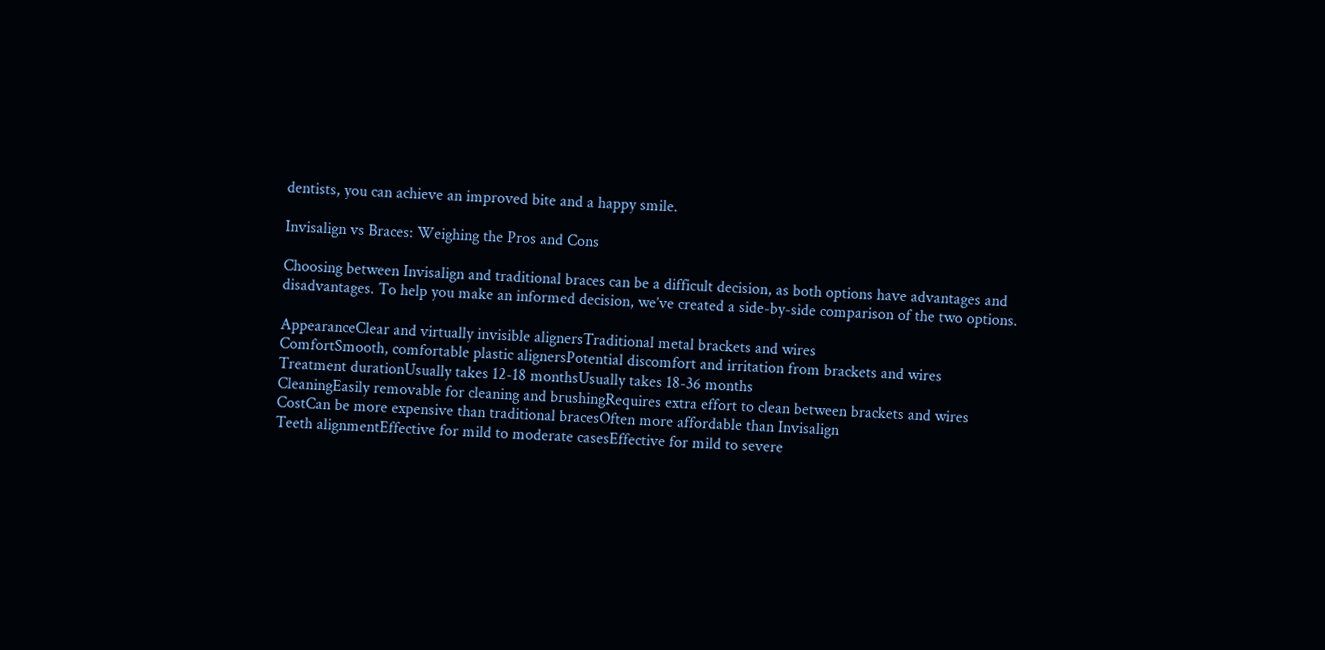dentists, you can achieve an improved bite and a happy smile.

Invisalign vs Braces: Weighing the Pros and Cons

Choosing between Invisalign and traditional braces can be a difficult decision, as both options have advantages and disadvantages. To help you make an informed decision, we’ve created a side-by-side comparison of the two options.

AppearanceClear and virtually invisible alignersTraditional metal brackets and wires
ComfortSmooth, comfortable plastic alignersPotential discomfort and irritation from brackets and wires
Treatment durationUsually takes 12-18 monthsUsually takes 18-36 months
CleaningEasily removable for cleaning and brushingRequires extra effort to clean between brackets and wires
CostCan be more expensive than traditional bracesOften more affordable than Invisalign
Teeth alignmentEffective for mild to moderate casesEffective for mild to severe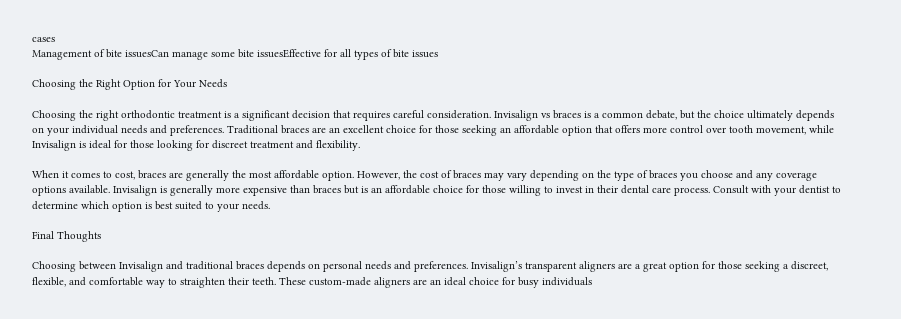cases
Management of bite issuesCan manage some bite issuesEffective for all types of bite issues

Choosing the Right Option for Your Needs

Choosing the right orthodontic treatment is a significant decision that requires careful consideration. Invisalign vs braces is a common debate, but the choice ultimately depends on your individual needs and preferences. Traditional braces are an excellent choice for those seeking an affordable option that offers more control over tooth movement, while Invisalign is ideal for those looking for discreet treatment and flexibility.

When it comes to cost, braces are generally the most affordable option. However, the cost of braces may vary depending on the type of braces you choose and any coverage options available. Invisalign is generally more expensive than braces but is an affordable choice for those willing to invest in their dental care process. Consult with your dentist to determine which option is best suited to your needs.

Final Thoughts

Choosing between Invisalign and traditional braces depends on personal needs and preferences. Invisalign’s transparent aligners are a great option for those seeking a discreet, flexible, and comfortable way to straighten their teeth. These custom-made aligners are an ideal choice for busy individuals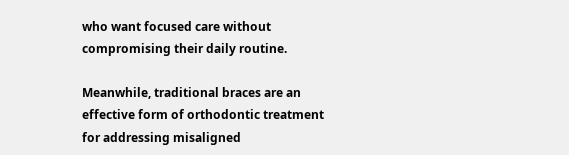who want focused care without compromising their daily routine.

Meanwhile, traditional braces are an effective form of orthodontic treatment for addressing misaligned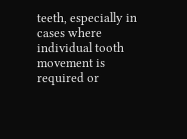teeth, especially in cases where individual tooth movement is required or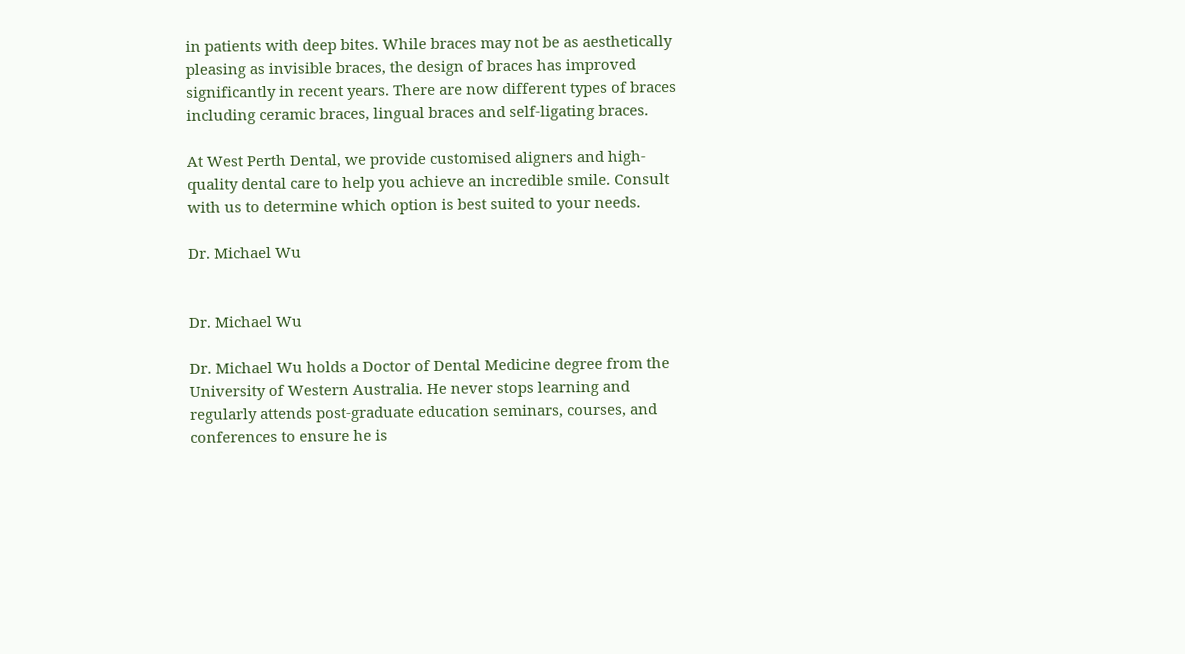in patients with deep bites. While braces may not be as aesthetically pleasing as invisible braces, the design of braces has improved significantly in recent years. There are now different types of braces including ceramic braces, lingual braces and self-ligating braces.

At West Perth Dental, we provide customised aligners and high-quality dental care to help you achieve an incredible smile. Consult with us to determine which option is best suited to your needs.

Dr. Michael Wu


Dr. Michael Wu

Dr. Michael Wu holds a Doctor of Dental Medicine degree from the University of Western Australia. He never stops learning and regularly attends post-graduate education seminars, courses, and conferences to ensure he is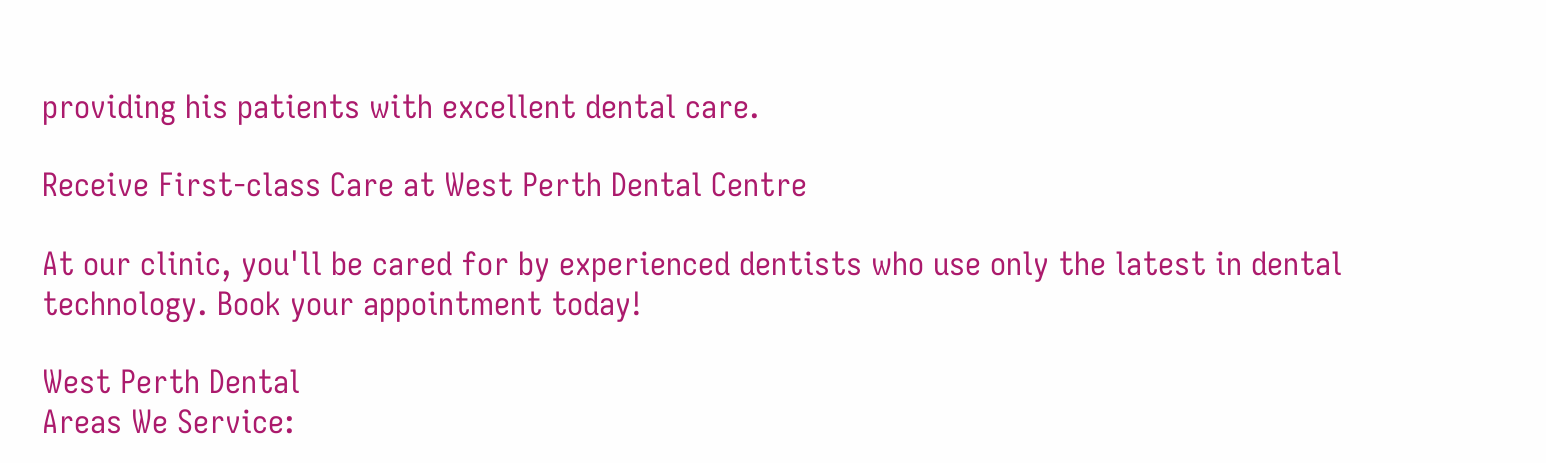providing his patients with excellent dental care.

Receive First-class Care at West Perth Dental Centre

At our clinic, you'll be cared for by experienced dentists who use only the latest in dental technology. Book your appointment today!

West Perth Dental
Areas We Service: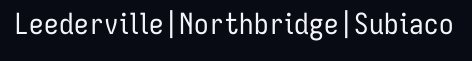Leederville|Northbridge|Subiaco